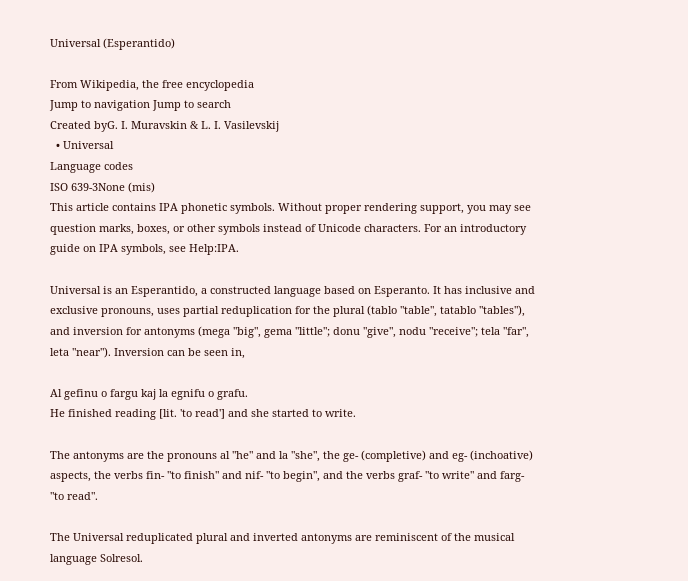Universal (Esperantido)

From Wikipedia, the free encyclopedia
Jump to navigation Jump to search
Created byG. I. Muravskin & L. I. Vasilevskij
  • Universal
Language codes
ISO 639-3None (mis)
This article contains IPA phonetic symbols. Without proper rendering support, you may see question marks, boxes, or other symbols instead of Unicode characters. For an introductory guide on IPA symbols, see Help:IPA.

Universal is an Esperantido, a constructed language based on Esperanto. It has inclusive and exclusive pronouns, uses partial reduplication for the plural (tablo "table", tatablo "tables"), and inversion for antonyms (mega "big", gema "little"; donu "give", nodu "receive"; tela "far", leta "near"). Inversion can be seen in,

Al gefinu o fargu kaj la egnifu o grafu.
He finished reading [lit. 'to read'] and she started to write.

The antonyms are the pronouns al "he" and la "she", the ge- (completive) and eg- (inchoative) aspects, the verbs fin- "to finish" and nif- "to begin", and the verbs graf- "to write" and farg- "to read".

The Universal reduplicated plural and inverted antonyms are reminiscent of the musical language Solresol.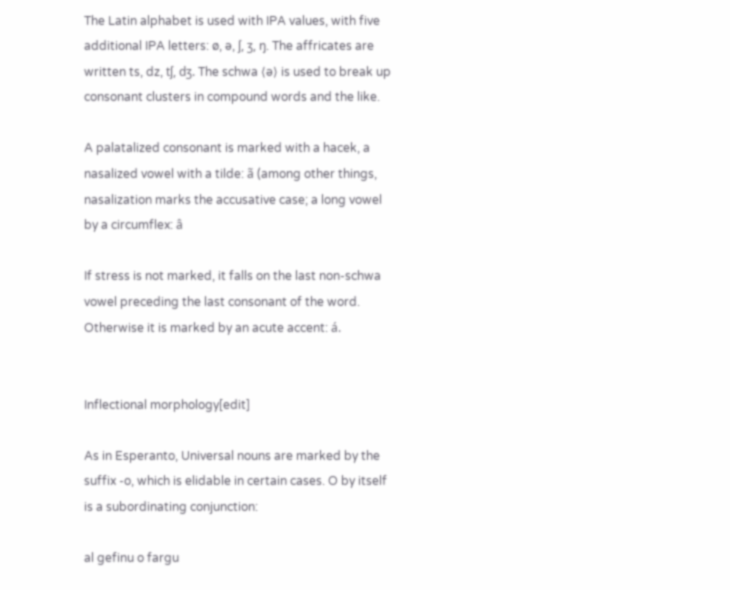The Latin alphabet is used with IPA values, with five additional IPA letters: ø, ə, ʃ, ʒ, ŋ. The affricates are written ts, dz, tʃ, dʒ. The schwa ⟨ə⟩ is used to break up consonant clusters in compound words and the like.

A palatalized consonant is marked with a hacek, a nasalized vowel with a tilde: ã (among other things, nasalization marks the accusative case; a long vowel by a circumflex: â

If stress is not marked, it falls on the last non-schwa vowel preceding the last consonant of the word. Otherwise it is marked by an acute accent: á.


Inflectional morphology[edit]

As in Esperanto, Universal nouns are marked by the suffix -o, which is elidable in certain cases. O by itself is a subordinating conjunction:

al gefinu o fargu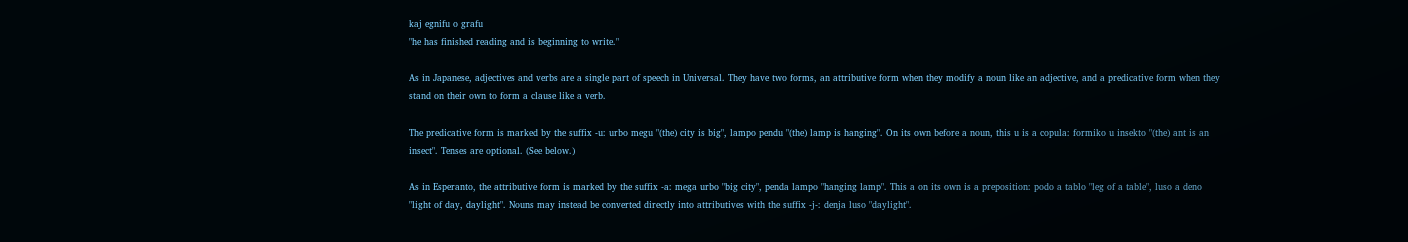kaj egnifu o grafu
"he has finished reading and is beginning to write."

As in Japanese, adjectives and verbs are a single part of speech in Universal. They have two forms, an attributive form when they modify a noun like an adjective, and a predicative form when they stand on their own to form a clause like a verb.

The predicative form is marked by the suffix -u: urbo megu "(the) city is big", lampo pendu "(the) lamp is hanging". On its own before a noun, this u is a copula: formiko u insekto "(the) ant is an insect". Tenses are optional. (See below.)

As in Esperanto, the attributive form is marked by the suffix -a: mega urbo "big city", penda lampo "hanging lamp". This a on its own is a preposition: podo a tablo "leg of a table", luso a deno "light of day, daylight". Nouns may instead be converted directly into attributives with the suffix -j-: denja luso "daylight".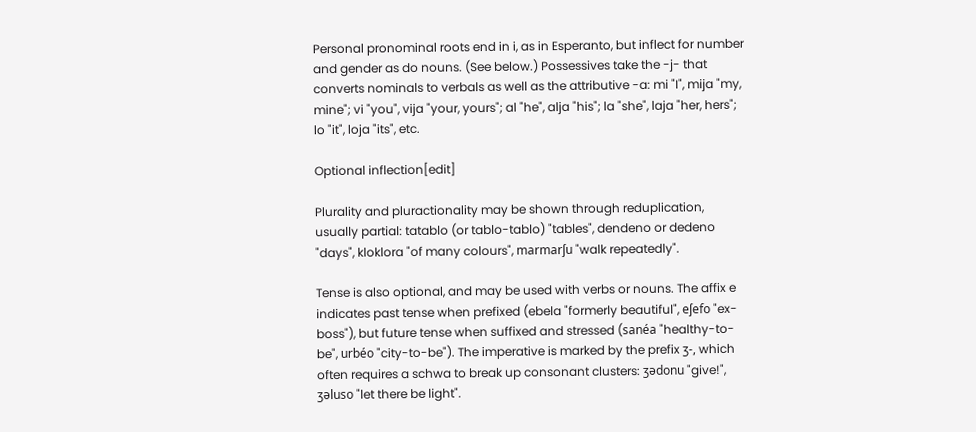Personal pronominal roots end in i, as in Esperanto, but inflect for number and gender as do nouns. (See below.) Possessives take the -j- that converts nominals to verbals as well as the attributive -a: mi "I", mija "my, mine"; vi "you", vija "your, yours"; al "he", alja "his"; la "she", laja "her, hers"; lo "it", loja "its", etc.

Optional inflection[edit]

Plurality and pluractionality may be shown through reduplication, usually partial: tatablo (or tablo-tablo) "tables", dendeno or dedeno "days", kloklora "of many colours", marmarʃu "walk repeatedly".

Tense is also optional, and may be used with verbs or nouns. The affix e indicates past tense when prefixed (ebela "formerly beautiful", eʃefo "ex-boss"), but future tense when suffixed and stressed (sanéa "healthy-to-be", urbéo "city-to-be"). The imperative is marked by the prefix ʒ-, which often requires a schwa to break up consonant clusters: ʒədonu "give!", ʒəluso "let there be light".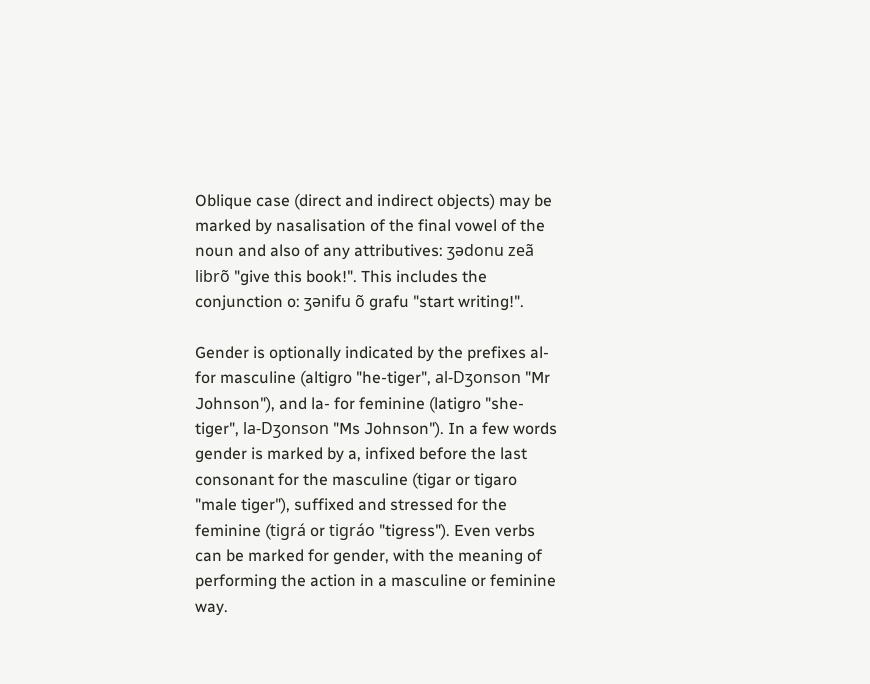Oblique case (direct and indirect objects) may be marked by nasalisation of the final vowel of the noun and also of any attributives: ʒədonu zeã librõ "give this book!". This includes the conjunction o: ʒənifu õ grafu "start writing!".

Gender is optionally indicated by the prefixes al- for masculine (altigro "he-tiger", al-Dʒonson "Mr Johnson"), and la- for feminine (latigro "she-tiger", la-Dʒonson "Ms Johnson"). In a few words gender is marked by a, infixed before the last consonant for the masculine (tigar or tigaro "male tiger"), suffixed and stressed for the feminine (tigrá or tigráo "tigress"). Even verbs can be marked for gender, with the meaning of performing the action in a masculine or feminine way.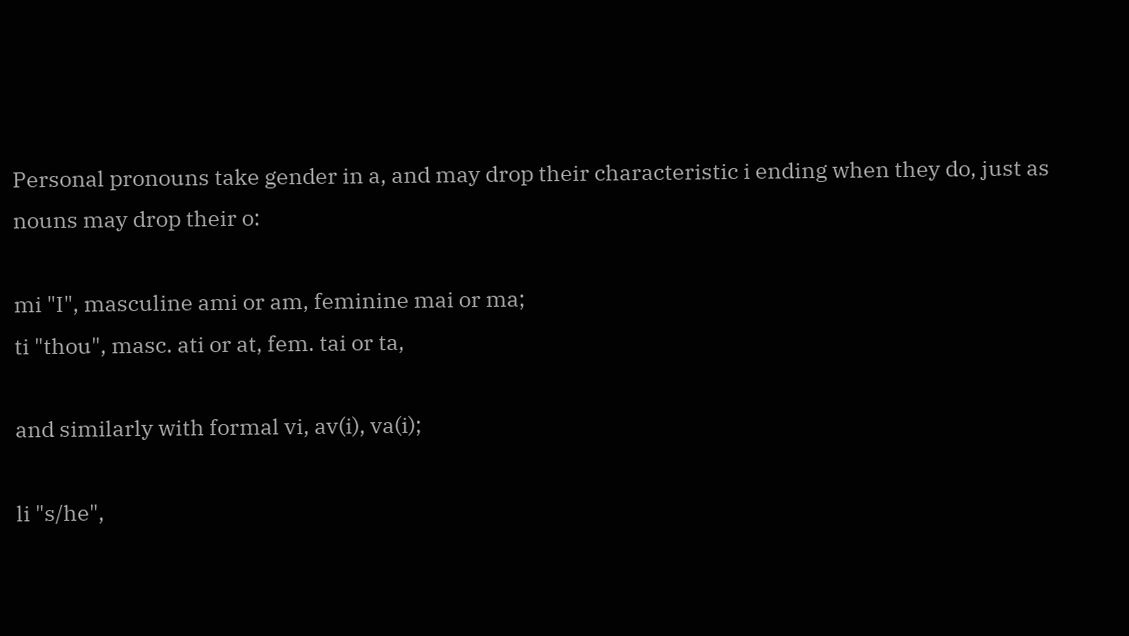Personal pronouns take gender in a, and may drop their characteristic i ending when they do, just as nouns may drop their o:

mi "I", masculine ami or am, feminine mai or ma;
ti "thou", masc. ati or at, fem. tai or ta,

and similarly with formal vi, av(i), va(i);

li "s/he",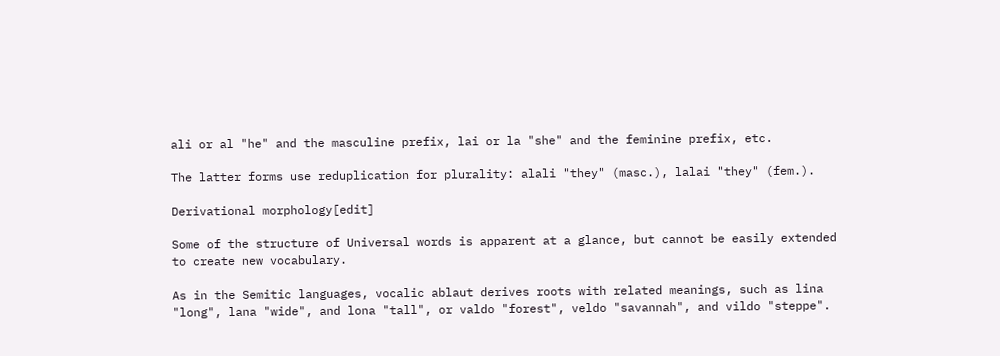ali or al "he" and the masculine prefix, lai or la "she" and the feminine prefix, etc.

The latter forms use reduplication for plurality: alali "they" (masc.), lalai "they" (fem.).

Derivational morphology[edit]

Some of the structure of Universal words is apparent at a glance, but cannot be easily extended to create new vocabulary.

As in the Semitic languages, vocalic ablaut derives roots with related meanings, such as lina "long", lana "wide", and lona "tall", or valdo "forest", veldo "savannah", and vildo "steppe".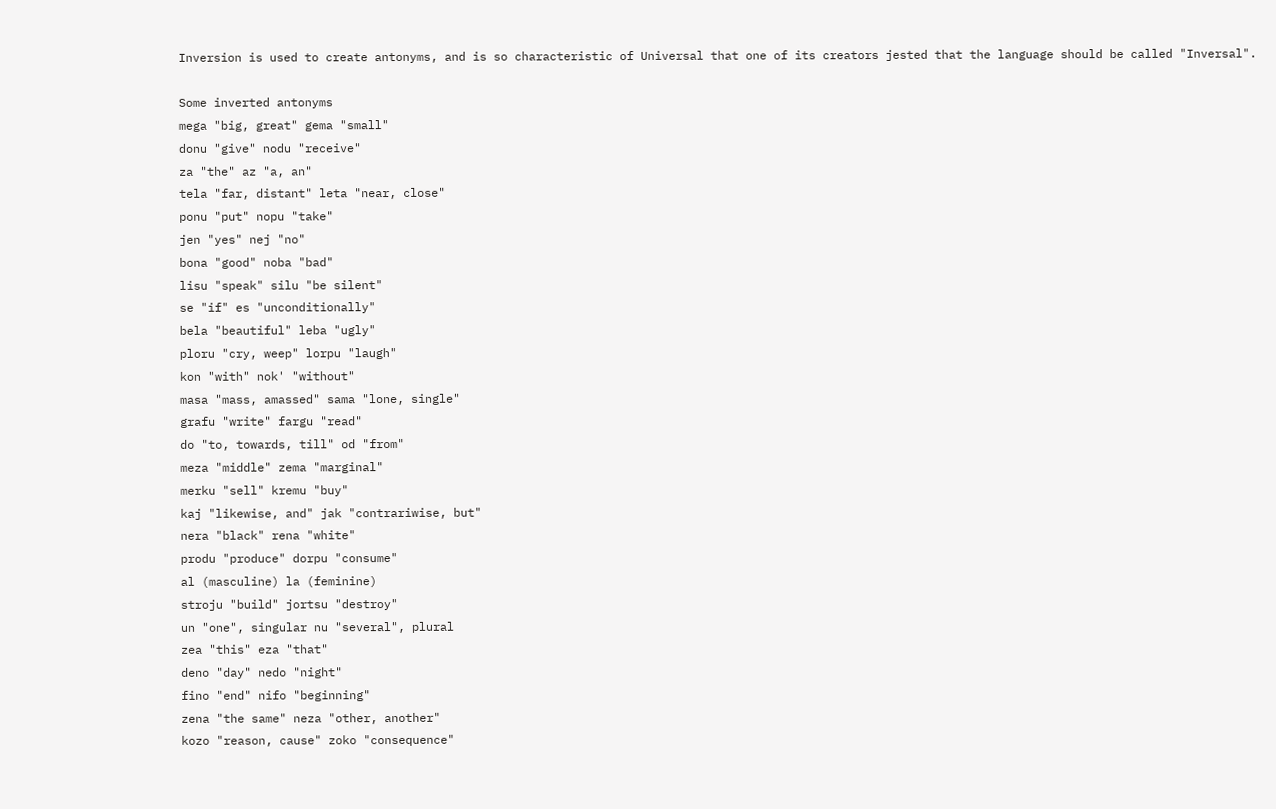Inversion is used to create antonyms, and is so characteristic of Universal that one of its creators jested that the language should be called "Inversal".

Some inverted antonyms
mega "big, great" gema "small"
donu "give" nodu "receive"
za "the" az "a, an"
tela "far, distant" leta "near, close"
ponu "put" nopu "take"
jen "yes" nej "no"
bona "good" noba "bad"
lisu "speak" silu "be silent"
se "if" es "unconditionally"
bela "beautiful" leba "ugly"
ploru "cry, weep" lorpu "laugh"
kon "with" nok' "without"
masa "mass, amassed" sama "lone, single"
grafu "write" fargu "read"
do "to, towards, till" od "from"
meza "middle" zema "marginal"
merku "sell" kremu "buy"
kaj "likewise, and" jak "contrariwise, but"
nera "black" rena "white"
produ "produce" dorpu "consume"
al (masculine) la (feminine)
stroju "build" jortsu "destroy"
un "one", singular nu "several", plural
zea "this" eza "that"
deno "day" nedo "night"
fino "end" nifo "beginning"
zena "the same" neza "other, another"
kozo "reason, cause" zoko "consequence"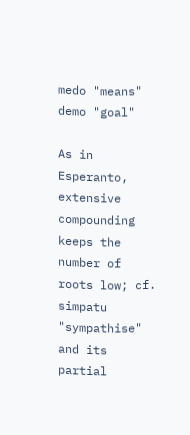medo "means" demo "goal"

As in Esperanto, extensive compounding keeps the number of roots low; cf. simpatu "sympathise" and its partial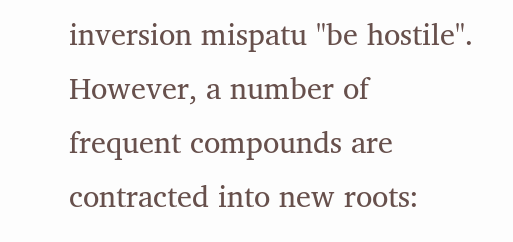inversion mispatu "be hostile". However, a number of frequent compounds are contracted into new roots: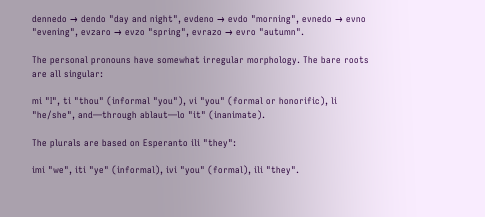dennedo → dendo "day and night", evdeno → evdo "morning", evnedo → evno "evening", evzaro → evzo "spring", evrazo → evro "autumn".

The personal pronouns have somewhat irregular morphology. The bare roots are all singular:

mi "I", ti "thou" (informal "you"), vi "you" (formal or honorific), li "he/she", and—through ablaut—lo "it" (inanimate).

The plurals are based on Esperanto ili "they":

imi "we", iti "ye" (informal), ivi "you" (formal), ili "they".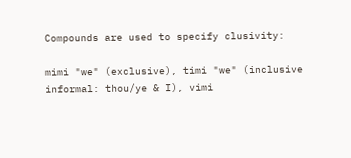Compounds are used to specify clusivity:

mimi "we" (exclusive), timi "we" (inclusive informal: thou/ye & I), vimi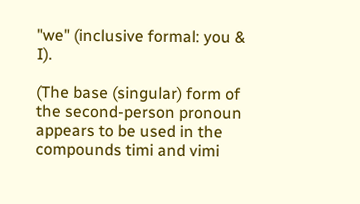"we" (inclusive formal: you & I).

(The base (singular) form of the second-person pronoun appears to be used in the compounds timi and vimi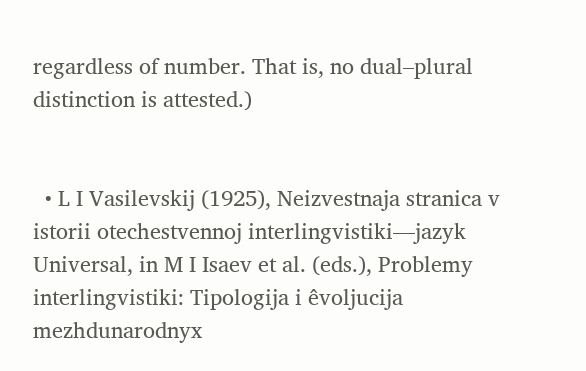regardless of number. That is, no dual–plural distinction is attested.)


  • L I Vasilevskij (1925), Neizvestnaja stranica v istorii otechestvennoj interlingvistiki—jazyk Universal, in M I Isaev et al. (eds.), Problemy interlingvistiki: Tipologija i êvoljucija mezhdunarodnyx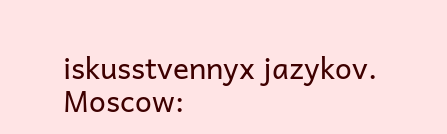iskusstvennyx jazykov. Moscow: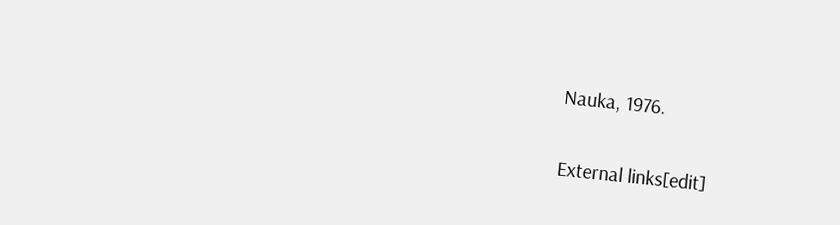Nauka, 1976.

External links[edit]